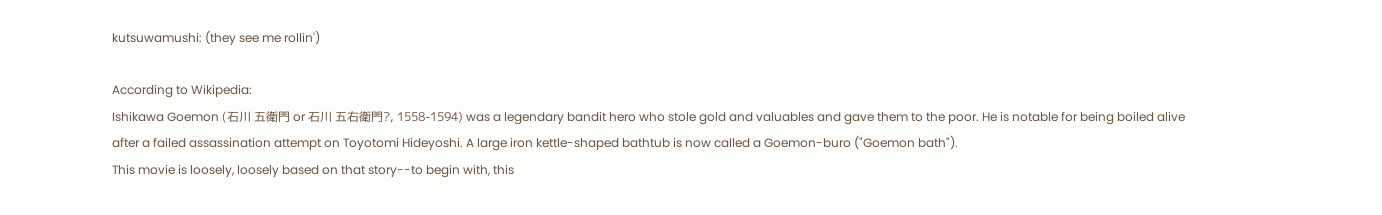kutsuwamushi: (they see me rollin')

According to Wikipedia:
Ishikawa Goemon (石川 五衛門 or 石川 五右衛門?, 1558-1594) was a legendary bandit hero who stole gold and valuables and gave them to the poor. He is notable for being boiled alive after a failed assassination attempt on Toyotomi Hideyoshi. A large iron kettle-shaped bathtub is now called a Goemon-buro ("Goemon bath").
This movie is loosely, loosely based on that story--to begin with, this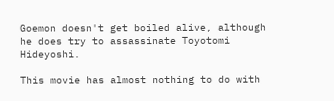Goemon doesn't get boiled alive, although he does try to assassinate Toyotomi Hideyoshi.

This movie has almost nothing to do with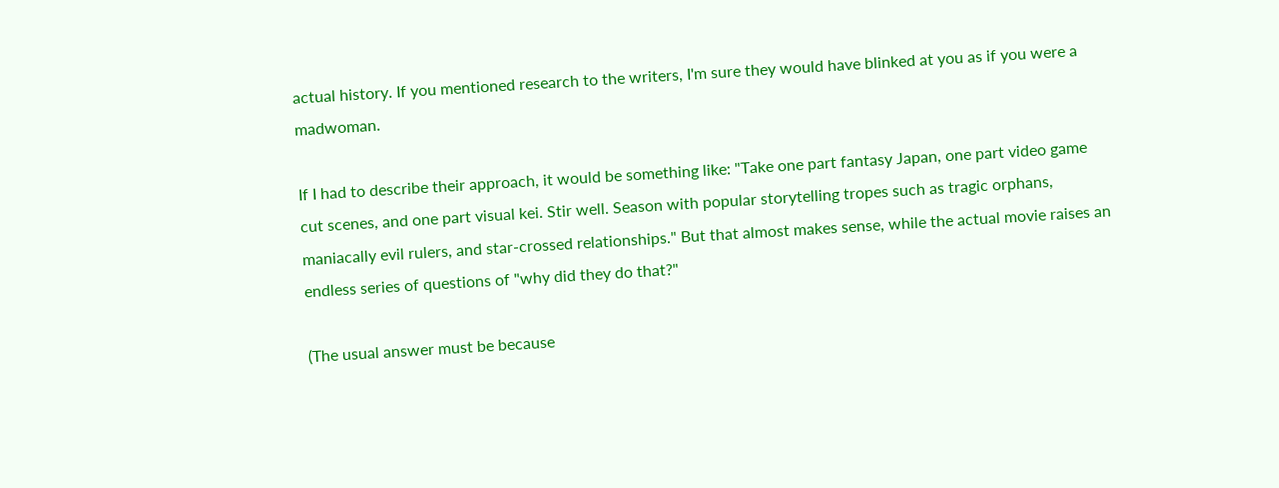actual history. If you mentioned research to the writers, I'm sure they would have blinked at you as if you were a madwoman.

If I had to describe their approach, it would be something like: "Take one part fantasy Japan, one part video game cut scenes, and one part visual kei. Stir well. Season with popular storytelling tropes such as tragic orphans, maniacally evil rulers, and star-crossed relationships." But that almost makes sense, while the actual movie raises an endless series of questions of "why did they do that?"

(The usual answer must be because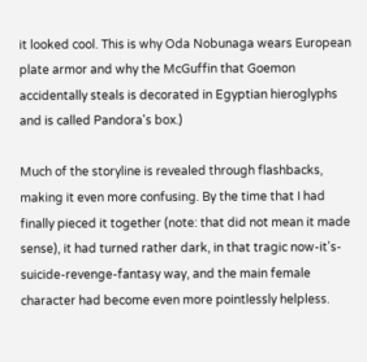it looked cool. This is why Oda Nobunaga wears European plate armor and why the McGuffin that Goemon accidentally steals is decorated in Egyptian hieroglyphs and is called Pandora's box.)

Much of the storyline is revealed through flashbacks, making it even more confusing. By the time that I had finally pieced it together (note: that did not mean it made sense), it had turned rather dark, in that tragic now-it's-suicide-revenge-fantasy way, and the main female character had become even more pointlessly helpless.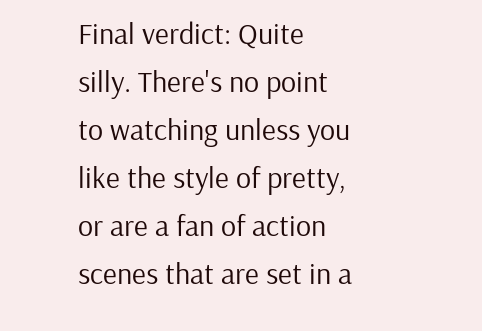Final verdict: Quite silly. There's no point to watching unless you like the style of pretty, or are a fan of action scenes that are set in a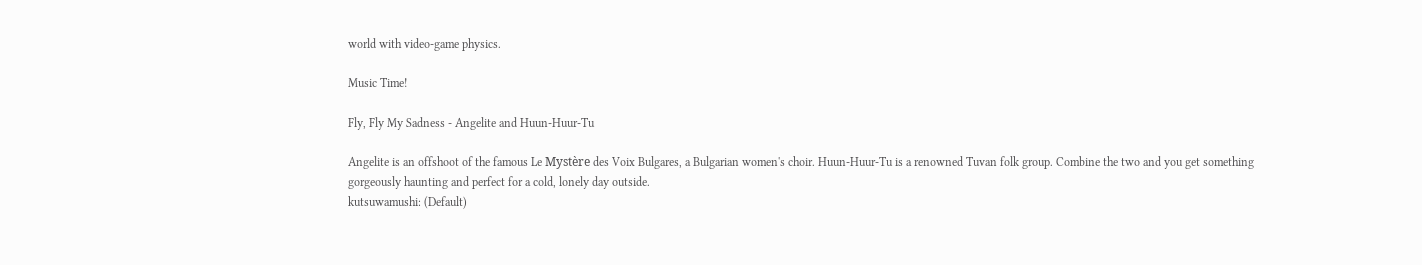world with video-game physics.

Music Time!

Fly, Fly My Sadness - Angelite and Huun-Huur-Tu

Angelite is an offshoot of the famous Le Mystère des Voix Bulgares, a Bulgarian women's choir. Huun-Huur-Tu is a renowned Tuvan folk group. Combine the two and you get something gorgeously haunting and perfect for a cold, lonely day outside.
kutsuwamushi: (Default)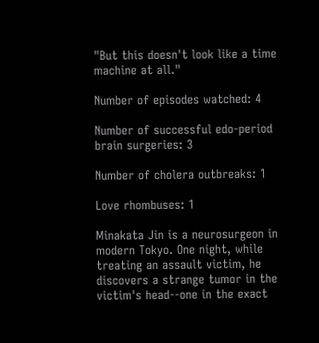"But this doesn't look like a time machine at all."

Number of episodes watched: 4

Number of successful edo-period brain surgeries: 3

Number of cholera outbreaks: 1

Love rhombuses: 1

Minakata Jin is a neurosurgeon in modern Tokyo. One night, while treating an assault victim, he discovers a strange tumor in the victim's head--one in the exact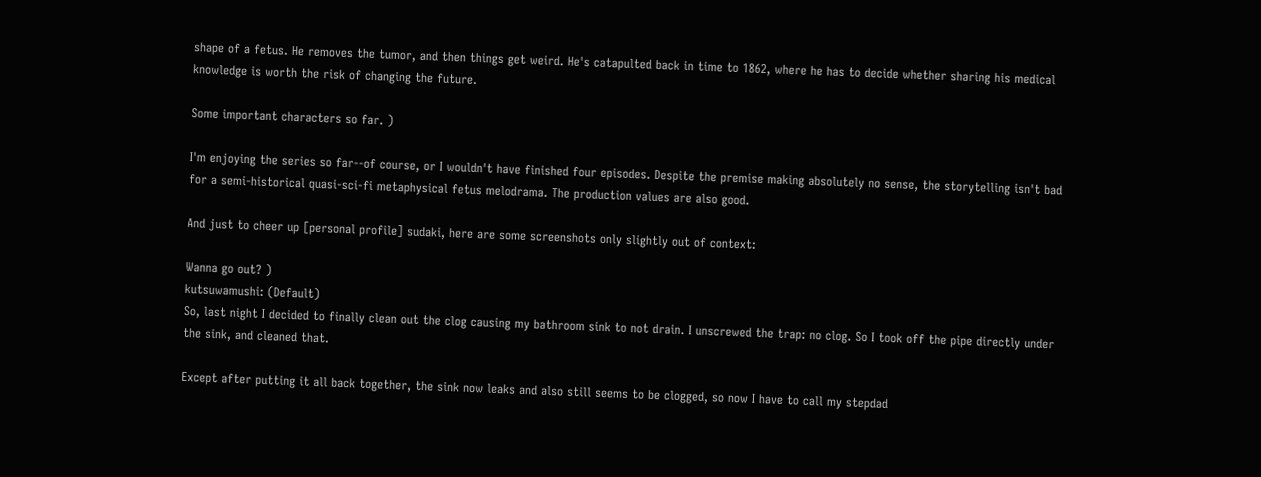shape of a fetus. He removes the tumor, and then things get weird. He's catapulted back in time to 1862, where he has to decide whether sharing his medical knowledge is worth the risk of changing the future.

Some important characters so far. )

I'm enjoying the series so far--of course, or I wouldn't have finished four episodes. Despite the premise making absolutely no sense, the storytelling isn't bad for a semi-historical quasi-sci-fi metaphysical fetus melodrama. The production values are also good.

And just to cheer up [personal profile] sudaki, here are some screenshots only slightly out of context:

Wanna go out? )
kutsuwamushi: (Default)
So, last night I decided to finally clean out the clog causing my bathroom sink to not drain. I unscrewed the trap: no clog. So I took off the pipe directly under the sink, and cleaned that.

Except after putting it all back together, the sink now leaks and also still seems to be clogged, so now I have to call my stepdad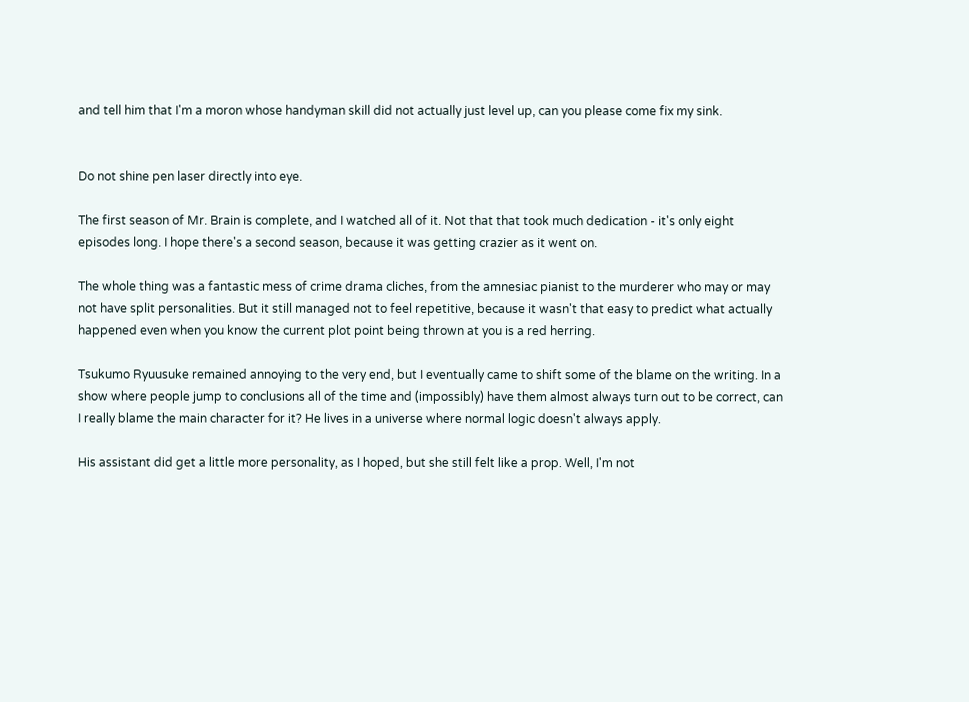and tell him that I'm a moron whose handyman skill did not actually just level up, can you please come fix my sink.


Do not shine pen laser directly into eye.

The first season of Mr. Brain is complete, and I watched all of it. Not that that took much dedication - it's only eight episodes long. I hope there's a second season, because it was getting crazier as it went on.

The whole thing was a fantastic mess of crime drama cliches, from the amnesiac pianist to the murderer who may or may not have split personalities. But it still managed not to feel repetitive, because it wasn't that easy to predict what actually happened even when you know the current plot point being thrown at you is a red herring.

Tsukumo Ryuusuke remained annoying to the very end, but I eventually came to shift some of the blame on the writing. In a show where people jump to conclusions all of the time and (impossibly) have them almost always turn out to be correct, can I really blame the main character for it? He lives in a universe where normal logic doesn't always apply.

His assistant did get a little more personality, as I hoped, but she still felt like a prop. Well, I'm not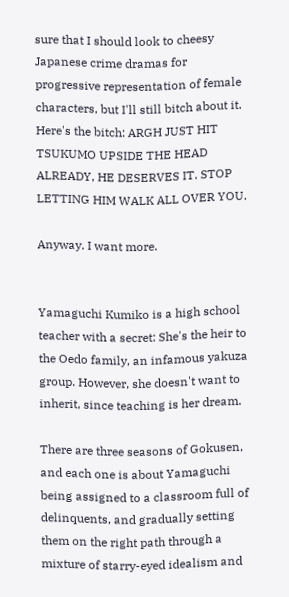sure that I should look to cheesy Japanese crime dramas for progressive representation of female characters, but I'll still bitch about it. Here's the bitch: ARGH JUST HIT TSUKUMO UPSIDE THE HEAD ALREADY, HE DESERVES IT. STOP LETTING HIM WALK ALL OVER YOU.

Anyway. I want more.


Yamaguchi Kumiko is a high school teacher with a secret: She's the heir to the Oedo family, an infamous yakuza group. However, she doesn't want to inherit, since teaching is her dream.

There are three seasons of Gokusen, and each one is about Yamaguchi being assigned to a classroom full of delinquents, and gradually setting them on the right path through a mixture of starry-eyed idealism and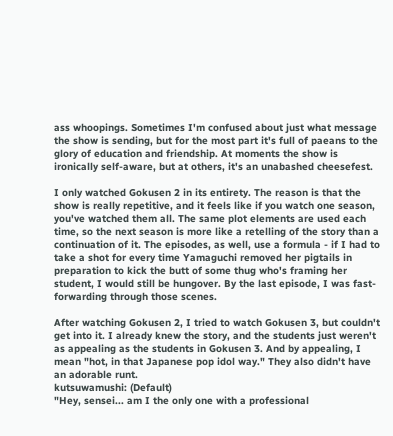ass whoopings. Sometimes I'm confused about just what message the show is sending, but for the most part it's full of paeans to the glory of education and friendship. At moments the show is ironically self-aware, but at others, it's an unabashed cheesefest.

I only watched Gokusen 2 in its entirety. The reason is that the show is really repetitive, and it feels like if you watch one season, you've watched them all. The same plot elements are used each time, so the next season is more like a retelling of the story than a continuation of it. The episodes, as well, use a formula - if I had to take a shot for every time Yamaguchi removed her pigtails in preparation to kick the butt of some thug who's framing her student, I would still be hungover. By the last episode, I was fast-forwarding through those scenes.

After watching Gokusen 2, I tried to watch Gokusen 3, but couldn't get into it. I already knew the story, and the students just weren't as appealing as the students in Gokusen 3. And by appealing, I mean "hot, in that Japanese pop idol way." They also didn't have an adorable runt.
kutsuwamushi: (Default)
"Hey, sensei... am I the only one with a professional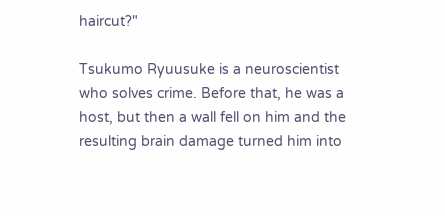haircut?"

Tsukumo Ryuusuke is a neuroscientist who solves crime. Before that, he was a host, but then a wall fell on him and the resulting brain damage turned him into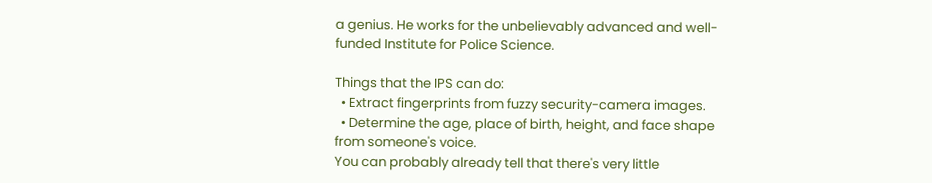a genius. He works for the unbelievably advanced and well-funded Institute for Police Science.

Things that the IPS can do:
  • Extract fingerprints from fuzzy security-camera images.
  • Determine the age, place of birth, height, and face shape from someone's voice.
You can probably already tell that there's very little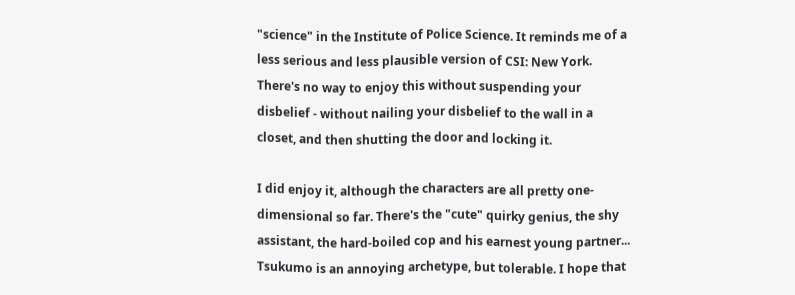"science" in the Institute of Police Science. It reminds me of a less serious and less plausible version of CSI: New York. There's no way to enjoy this without suspending your disbelief - without nailing your disbelief to the wall in a closet, and then shutting the door and locking it.

I did enjoy it, although the characters are all pretty one-dimensional so far. There's the "cute" quirky genius, the shy assistant, the hard-boiled cop and his earnest young partner... Tsukumo is an annoying archetype, but tolerable. I hope that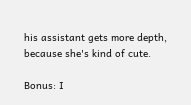his assistant gets more depth, because she's kind of cute.

Bonus: I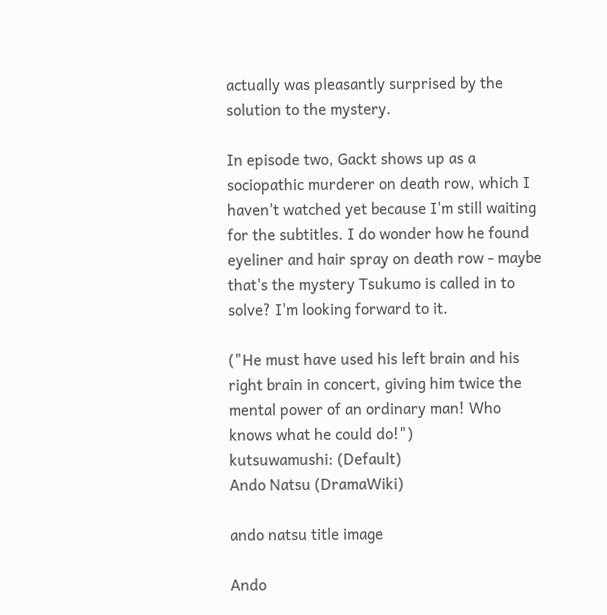actually was pleasantly surprised by the solution to the mystery.

In episode two, Gackt shows up as a sociopathic murderer on death row, which I haven't watched yet because I'm still waiting for the subtitles. I do wonder how he found eyeliner and hair spray on death row - maybe that's the mystery Tsukumo is called in to solve? I'm looking forward to it.

("He must have used his left brain and his right brain in concert, giving him twice the mental power of an ordinary man! Who knows what he could do!")
kutsuwamushi: (Default)
Ando Natsu (DramaWiki)

ando natsu title image

Ando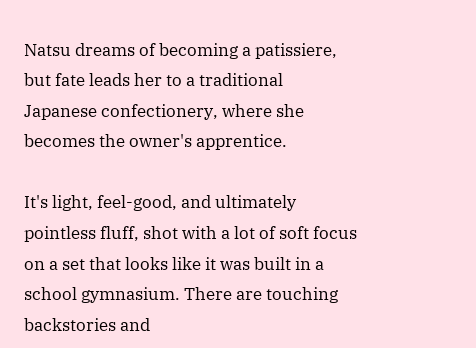Natsu dreams of becoming a patissiere, but fate leads her to a traditional Japanese confectionery, where she becomes the owner's apprentice.

It's light, feel-good, and ultimately pointless fluff, shot with a lot of soft focus on a set that looks like it was built in a school gymnasium. There are touching backstories and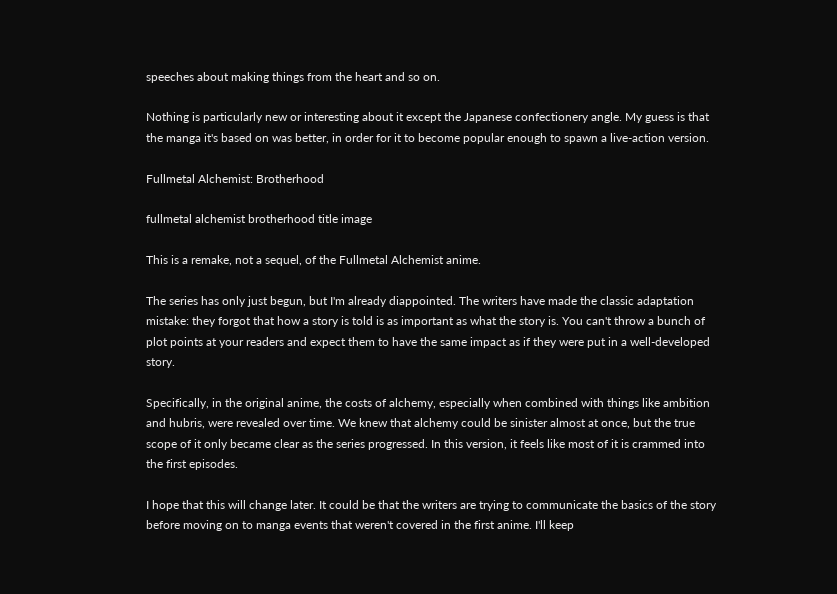speeches about making things from the heart and so on.

Nothing is particularly new or interesting about it except the Japanese confectionery angle. My guess is that the manga it's based on was better, in order for it to become popular enough to spawn a live-action version.

Fullmetal Alchemist: Brotherhood

fullmetal alchemist brotherhood title image

This is a remake, not a sequel, of the Fullmetal Alchemist anime.

The series has only just begun, but I'm already diappointed. The writers have made the classic adaptation mistake: they forgot that how a story is told is as important as what the story is. You can't throw a bunch of plot points at your readers and expect them to have the same impact as if they were put in a well-developed story.

Specifically, in the original anime, the costs of alchemy, especially when combined with things like ambition and hubris, were revealed over time. We knew that alchemy could be sinister almost at once, but the true scope of it only became clear as the series progressed. In this version, it feels like most of it is crammed into the first episodes.

I hope that this will change later. It could be that the writers are trying to communicate the basics of the story before moving on to manga events that weren't covered in the first anime. I'll keep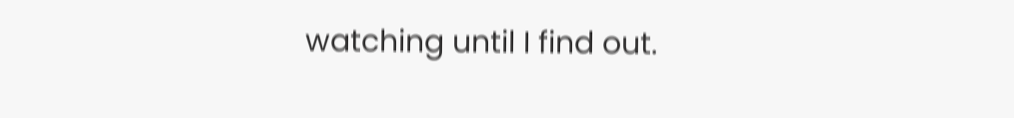watching until I find out.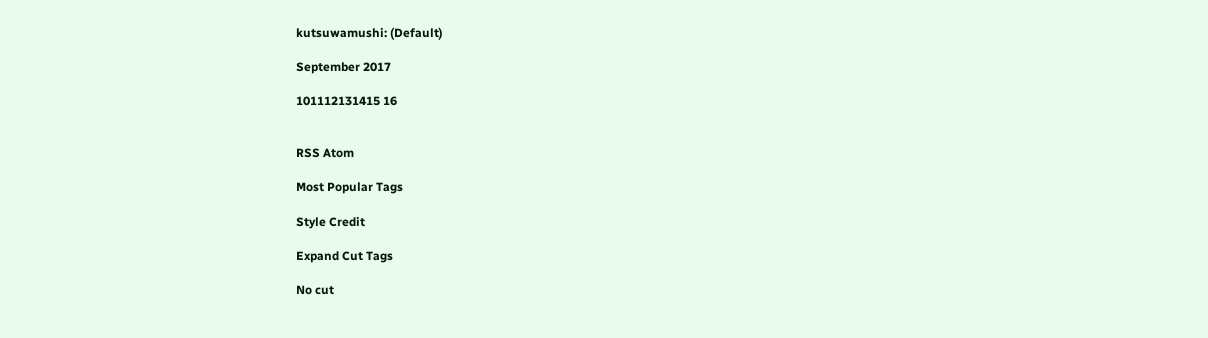kutsuwamushi: (Default)

September 2017

101112131415 16


RSS Atom

Most Popular Tags

Style Credit

Expand Cut Tags

No cut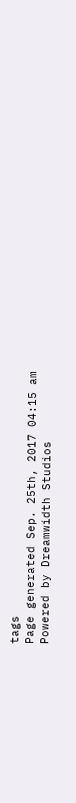tags
Page generated Sep. 25th, 2017 04:15 am
Powered by Dreamwidth Studios